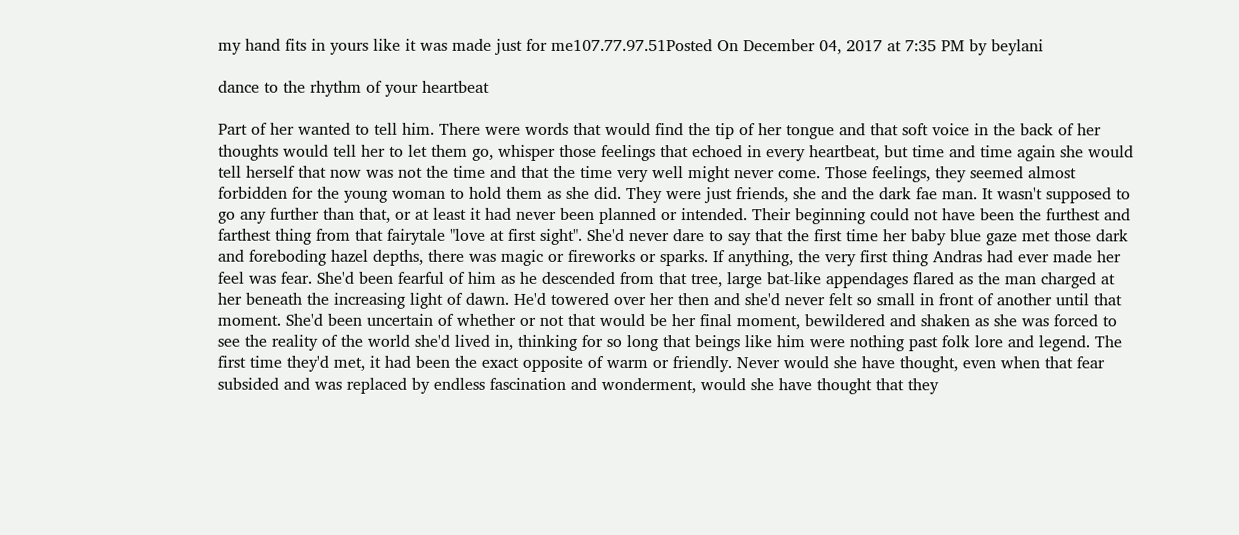my hand fits in yours like it was made just for me107.77.97.51Posted On December 04, 2017 at 7:35 PM by beylani

dance to the rhythm of your heartbeat

Part of her wanted to tell him. There were words that would find the tip of her tongue and that soft voice in the back of her thoughts would tell her to let them go, whisper those feelings that echoed in every heartbeat, but time and time again she would tell herself that now was not the time and that the time very well might never come. Those feelings, they seemed almost forbidden for the young woman to hold them as she did. They were just friends, she and the dark fae man. It wasn't supposed to go any further than that, or at least it had never been planned or intended. Their beginning could not have been the furthest and farthest thing from that fairytale "love at first sight". She'd never dare to say that the first time her baby blue gaze met those dark and foreboding hazel depths, there was magic or fireworks or sparks. If anything, the very first thing Andras had ever made her feel was fear. She'd been fearful of him as he descended from that tree, large bat-like appendages flared as the man charged at her beneath the increasing light of dawn. He'd towered over her then and she'd never felt so small in front of another until that moment. She'd been uncertain of whether or not that would be her final moment, bewildered and shaken as she was forced to see the reality of the world she'd lived in, thinking for so long that beings like him were nothing past folk lore and legend. The first time they'd met, it had been the exact opposite of warm or friendly. Never would she have thought, even when that fear subsided and was replaced by endless fascination and wonderment, would she have thought that they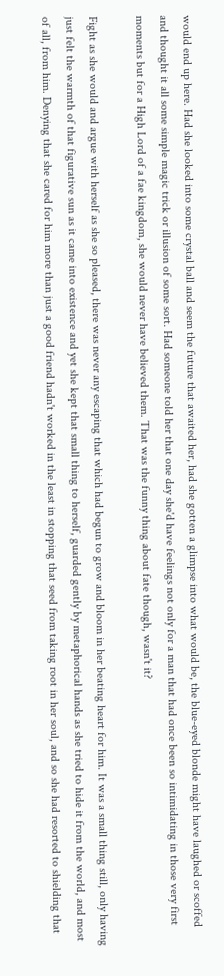would end up here. Had she looked into some crystal ball and seem the future that awaited her, had she gotten a glimpse into what would be, the blue-eyed blonde might have laughed or scoffed and thought it all some simple magic trick or illusion of some sort. Had someone told her that one day she'd have feelings not only for a man that had once been so intimidating in those very first moments but for a High Lord of a fae kingdom, she would never have believed them. That was the funny thing about fate though, wasn't it?

Fight as she would and argue with herself as she so pleased, there was never any escaping that which had begun to grow and bloom in her beating heart for him. It was a small thing still, only having just felt the warmth of that figurative sun as it came into existence and yet she kept that small thing to herself, guarded gently by metaphorical hands as she tried to hide it from the world, and most of all, from him. Denying that she cared for him more than just a good friend hadn't worked in the least in stopping that seed from taking root in her soul, and so she had resorted to shielding that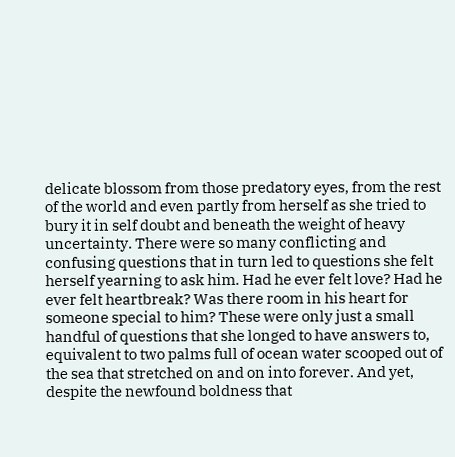delicate blossom from those predatory eyes, from the rest of the world and even partly from herself as she tried to bury it in self doubt and beneath the weight of heavy uncertainty. There were so many conflicting and confusing questions that in turn led to questions she felt herself yearning to ask him. Had he ever felt love? Had he ever felt heartbreak? Was there room in his heart for someone special to him? These were only just a small handful of questions that she longed to have answers to, equivalent to two palms full of ocean water scooped out of the sea that stretched on and on into forever. And yet, despite the newfound boldness that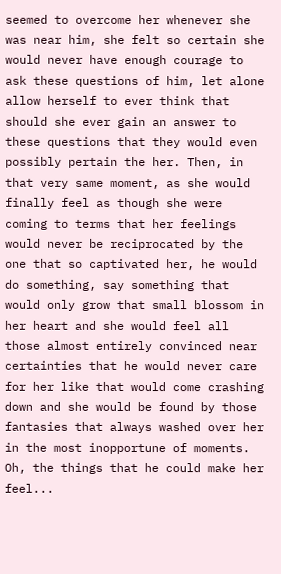seemed to overcome her whenever she was near him, she felt so certain she would never have enough courage to ask these questions of him, let alone allow herself to ever think that should she ever gain an answer to these questions that they would even possibly pertain the her. Then, in that very same moment, as she would finally feel as though she were coming to terms that her feelings would never be reciprocated by the one that so captivated her, he would do something, say something that would only grow that small blossom in her heart and she would feel all those almost entirely convinced near certainties that he would never care for her like that would come crashing down and she would be found by those fantasies that always washed over her in the most inopportune of moments. Oh, the things that he could make her feel...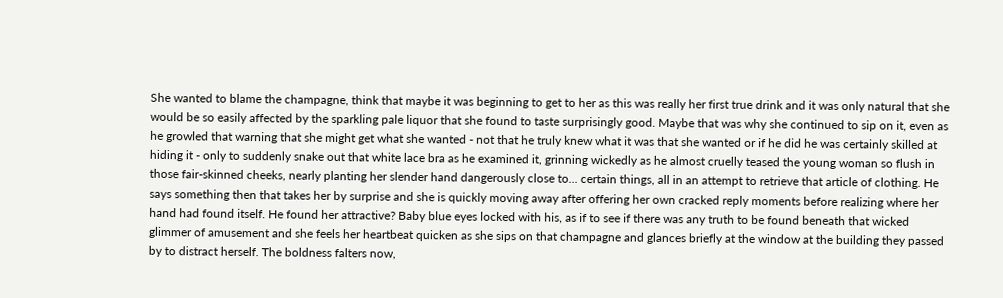She wanted to blame the champagne, think that maybe it was beginning to get to her as this was really her first true drink and it was only natural that she would be so easily affected by the sparkling pale liquor that she found to taste surprisingly good. Maybe that was why she continued to sip on it, even as he growled that warning that she might get what she wanted - not that he truly knew what it was that she wanted or if he did he was certainly skilled at hiding it - only to suddenly snake out that white lace bra as he examined it, grinning wickedly as he almost cruelly teased the young woman so flush in those fair-skinned cheeks, nearly planting her slender hand dangerously close to... certain things, all in an attempt to retrieve that article of clothing. He says something then that takes her by surprise and she is quickly moving away after offering her own cracked reply moments before realizing where her hand had found itself. He found her attractive? Baby blue eyes locked with his, as if to see if there was any truth to be found beneath that wicked glimmer of amusement and she feels her heartbeat quicken as she sips on that champagne and glances briefly at the window at the building they passed by to distract herself. The boldness falters now,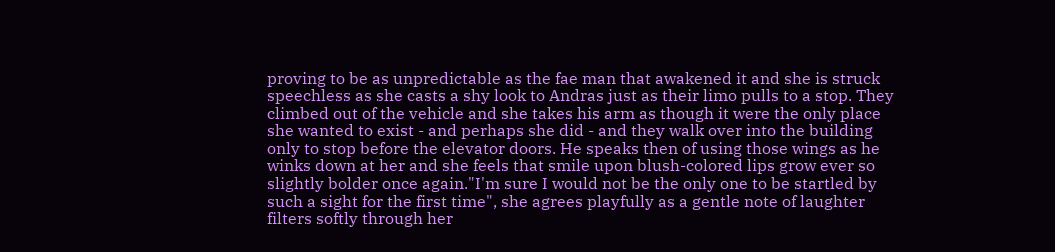proving to be as unpredictable as the fae man that awakened it and she is struck speechless as she casts a shy look to Andras just as their limo pulls to a stop. They climbed out of the vehicle and she takes his arm as though it were the only place she wanted to exist - and perhaps she did - and they walk over into the building only to stop before the elevator doors. He speaks then of using those wings as he winks down at her and she feels that smile upon blush-colored lips grow ever so slightly bolder once again."I'm sure I would not be the only one to be startled by such a sight for the first time", she agrees playfully as a gentle note of laughter filters softly through her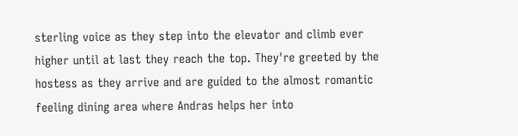sterling voice as they step into the elevator and climb ever higher until at last they reach the top. They're greeted by the hostess as they arrive and are guided to the almost romantic feeling dining area where Andras helps her into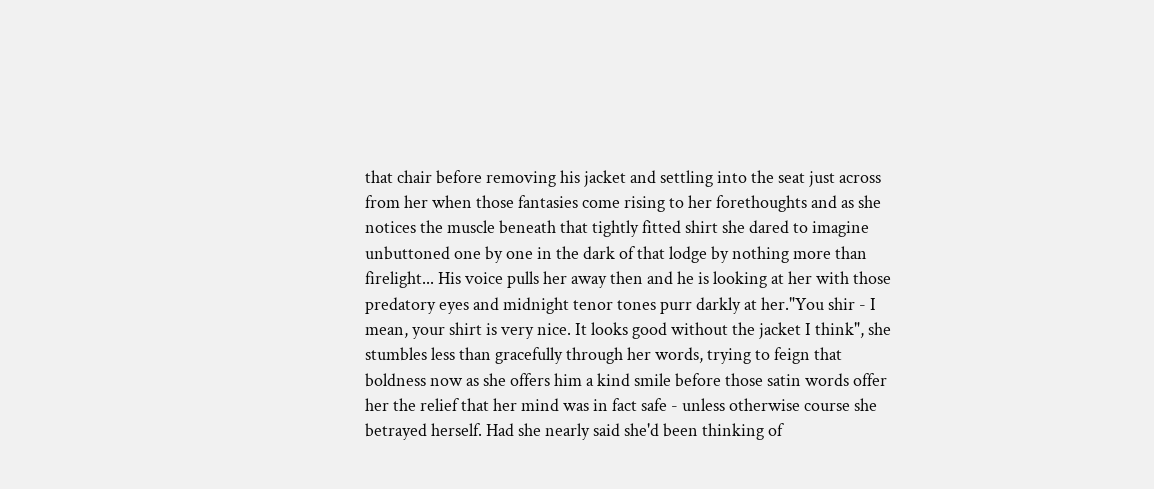that chair before removing his jacket and settling into the seat just across from her when those fantasies come rising to her forethoughts and as she notices the muscle beneath that tightly fitted shirt she dared to imagine unbuttoned one by one in the dark of that lodge by nothing more than firelight... His voice pulls her away then and he is looking at her with those predatory eyes and midnight tenor tones purr darkly at her."You shir - I mean, your shirt is very nice. It looks good without the jacket I think", she stumbles less than gracefully through her words, trying to feign that boldness now as she offers him a kind smile before those satin words offer her the relief that her mind was in fact safe - unless otherwise course she betrayed herself. Had she nearly said she'd been thinking of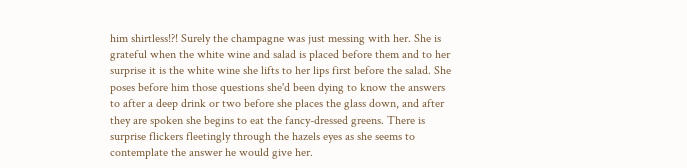him shirtless!?! Surely the champagne was just messing with her. She is grateful when the white wine and salad is placed before them and to her surprise it is the white wine she lifts to her lips first before the salad. She poses before him those questions she'd been dying to know the answers to after a deep drink or two before she places the glass down, and after they are spoken she begins to eat the fancy-dressed greens. There is surprise flickers fleetingly through the hazels eyes as she seems to contemplate the answer he would give her.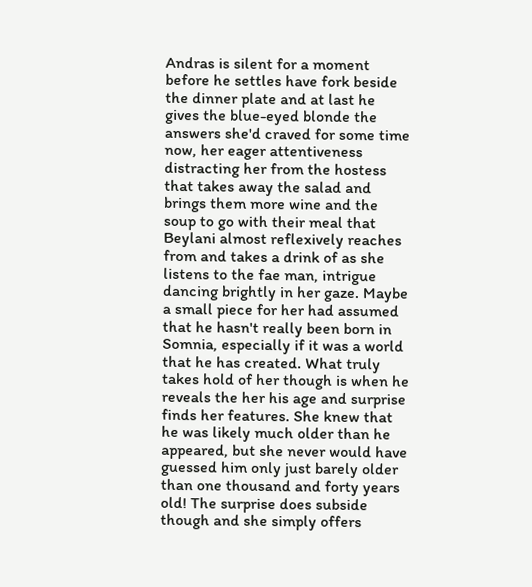Andras is silent for a moment before he settles have fork beside the dinner plate and at last he gives the blue-eyed blonde the answers she'd craved for some time now, her eager attentiveness distracting her from the hostess that takes away the salad and brings them more wine and the soup to go with their meal that Beylani almost reflexively reaches from and takes a drink of as she listens to the fae man, intrigue dancing brightly in her gaze. Maybe a small piece for her had assumed that he hasn't really been born in Somnia, especially if it was a world that he has created. What truly takes hold of her though is when he reveals the her his age and surprise finds her features. She knew that he was likely much older than he appeared, but she never would have guessed him only just barely older than one thousand and forty years old! The surprise does subside though and she simply offers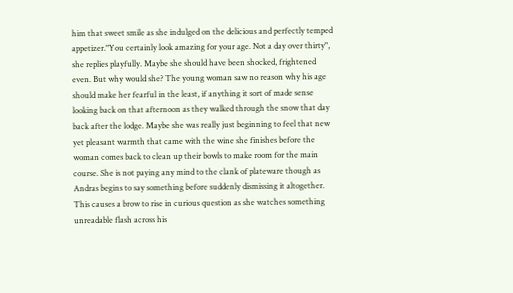him that sweet smile as she indulged on the delicious and perfectly temped appetizer."You certainly look amazing for your age. Not a day over thirty", she replies playfully. Maybe she should have been shocked, frightened even. But why would she? The young woman saw no reason why his age should make her fearful in the least, if anything it sort of made sense looking back on that afternoon as they walked through the snow that day back after the lodge. Maybe she was really just beginning to feel that new yet pleasant warmth that came with the wine she finishes before the woman comes back to clean up their bowls to make room for the main course. She is not paying any mind to the clank of plateware though as Andras begins to say something before suddenly dismissing it altogether. This causes a brow to rise in curious question as she watches something unreadable flash across his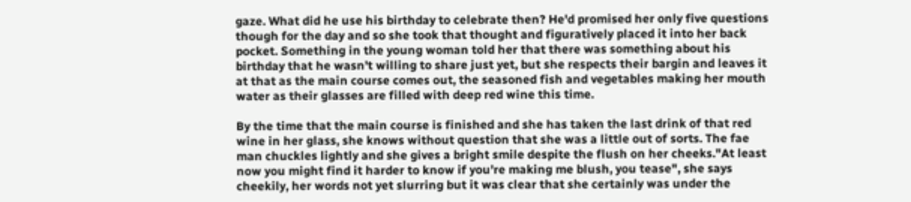gaze. What did he use his birthday to celebrate then? He'd promised her only five questions though for the day and so she took that thought and figuratively placed it into her back pocket. Something in the young woman told her that there was something about his birthday that he wasn't willing to share just yet, but she respects their bargin and leaves it at that as the main course comes out, the seasoned fish and vegetables making her mouth water as their glasses are filled with deep red wine this time.

By the time that the main course is finished and she has taken the last drink of that red wine in her glass, she knows without question that she was a little out of sorts. The fae man chuckles lightly and she gives a bright smile despite the flush on her cheeks."At least now you might find it harder to know if you're making me blush, you tease", she says cheekily, her words not yet slurring but it was clear that she certainly was under the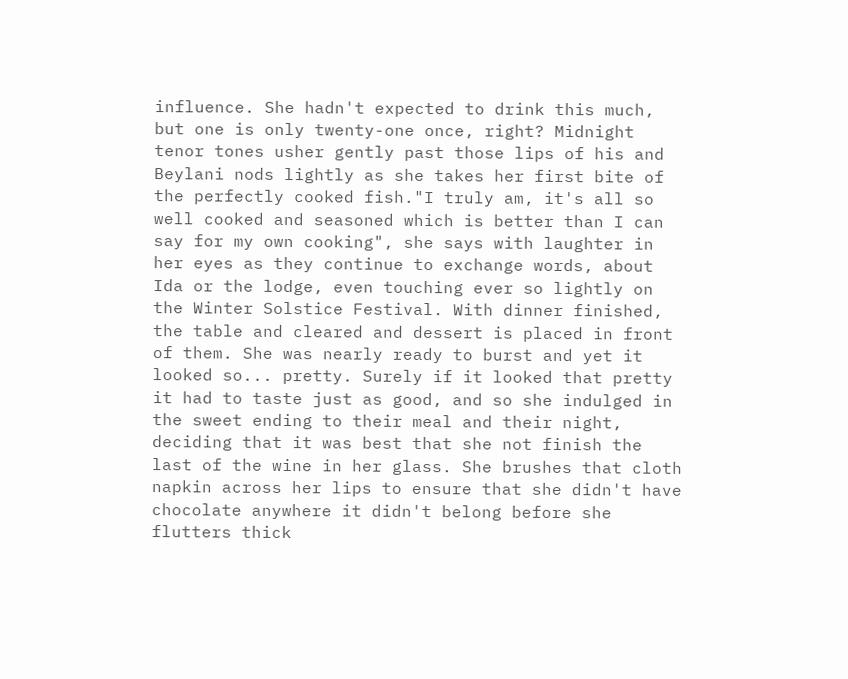influence. She hadn't expected to drink this much, but one is only twenty-one once, right? Midnight tenor tones usher gently past those lips of his and Beylani nods lightly as she takes her first bite of the perfectly cooked fish."I truly am, it's all so well cooked and seasoned which is better than I can say for my own cooking", she says with laughter in her eyes as they continue to exchange words, about Ida or the lodge, even touching ever so lightly on the Winter Solstice Festival. With dinner finished, the table and cleared and dessert is placed in front of them. She was nearly ready to burst and yet it looked so... pretty. Surely if it looked that pretty it had to taste just as good, and so she indulged in the sweet ending to their meal and their night, deciding that it was best that she not finish the last of the wine in her glass. She brushes that cloth napkin across her lips to ensure that she didn't have chocolate anywhere it didn't belong before she flutters thick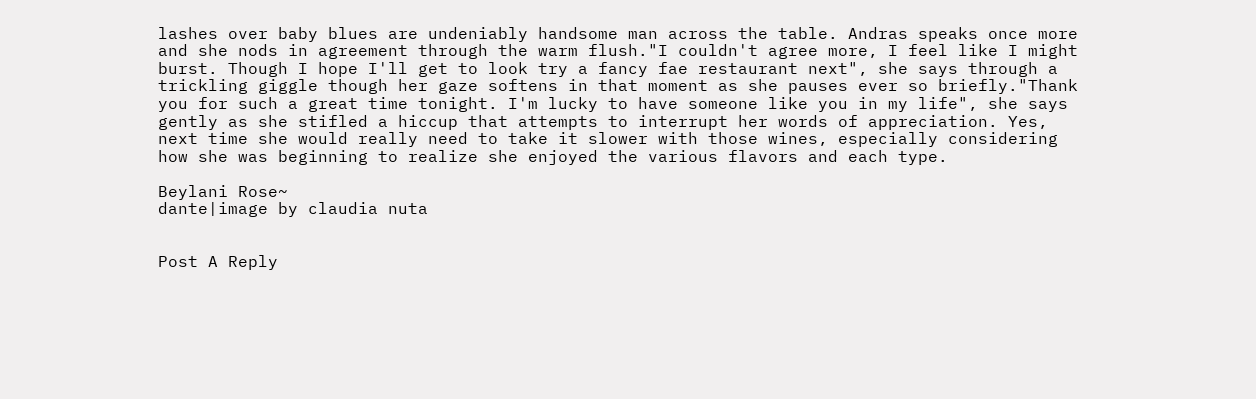lashes over baby blues are undeniably handsome man across the table. Andras speaks once more and she nods in agreement through the warm flush."I couldn't agree more, I feel like I might burst. Though I hope I'll get to look try a fancy fae restaurant next", she says through a trickling giggle though her gaze softens in that moment as she pauses ever so briefly."Thank you for such a great time tonight. I'm lucky to have someone like you in my life", she says gently as she stifled a hiccup that attempts to interrupt her words of appreciation. Yes, next time she would really need to take it slower with those wines, especially considering how she was beginning to realize she enjoyed the various flavors and each type.

Beylani Rose~
dante|image by claudia nuta


Post A Reply